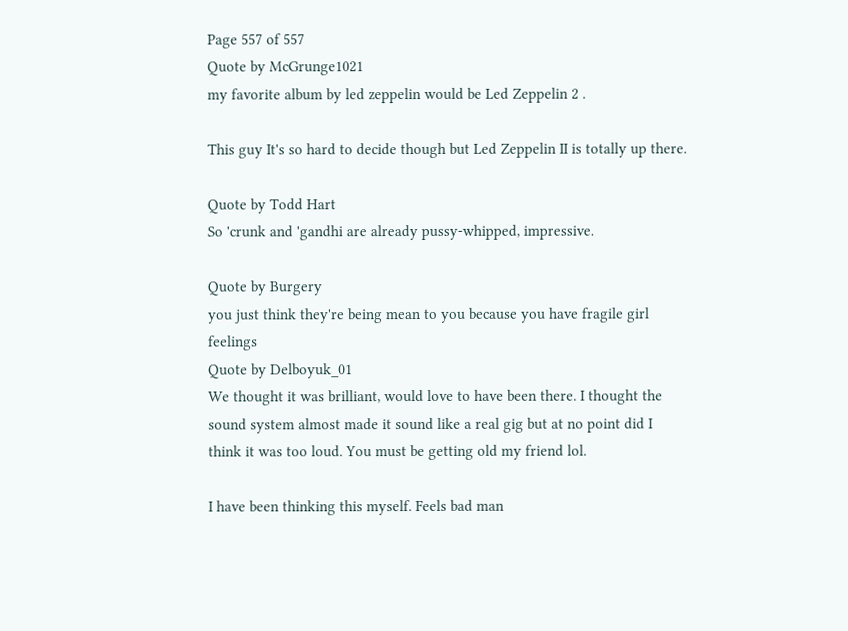Page 557 of 557
Quote by McGrunge1021
my favorite album by led zeppelin would be Led Zeppelin 2 .

This guy It's so hard to decide though but Led Zeppelin II is totally up there.

Quote by Todd Hart
So 'crunk and 'gandhi are already pussy-whipped, impressive.

Quote by Burgery
you just think they're being mean to you because you have fragile girl feelings
Quote by Delboyuk_01
We thought it was brilliant, would love to have been there. I thought the sound system almost made it sound like a real gig but at no point did I think it was too loud. You must be getting old my friend lol.

I have been thinking this myself. Feels bad man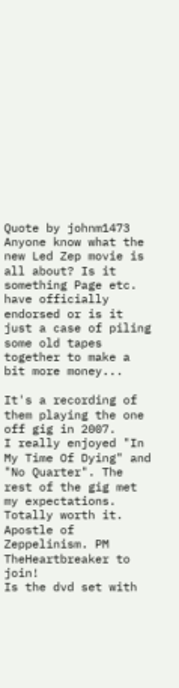Quote by johnm1473
Anyone know what the new Led Zep movie is all about? Is it something Page etc. have officially endorsed or is it just a case of piling some old tapes together to make a bit more money...

It's a recording of them playing the one off gig in 2007.
I really enjoyed "In My Time Of Dying" and "No Quarter". The rest of the gig met my expectations. Totally worth it.
Apostle of Zeppelinism. PM TheHeartbreaker to join!
Is the dvd set with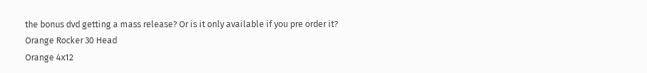the bonus dvd getting a mass release? Or is it only available if you pre order it?
Orange Rocker 30 Head
Orange 4x12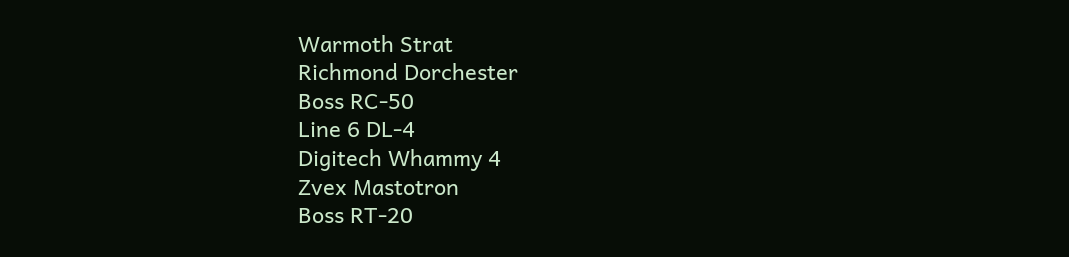Warmoth Strat
Richmond Dorchester
Boss RC-50
Line 6 DL-4
Digitech Whammy 4
Zvex Mastotron
Boss RT-20